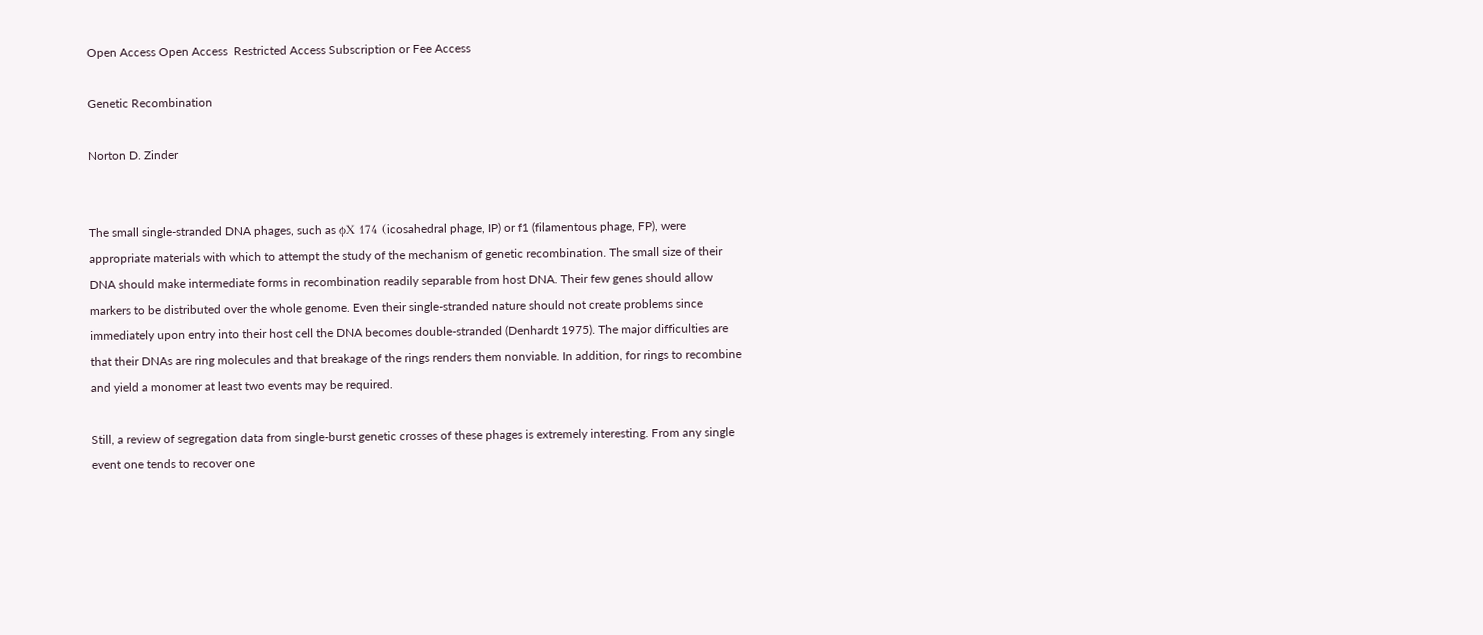Open Access Open Access  Restricted Access Subscription or Fee Access

Genetic Recombination

Norton D. Zinder


The small single-stranded DNA phages, such as ϕX 174 (icosahedral phage, IP) or f1 (filamentous phage, FP), were appropriate materials with which to attempt the study of the mechanism of genetic recombination. The small size of their DNA should make intermediate forms in recombination readily separable from host DNA. Their few genes should allow markers to be distributed over the whole genome. Even their single-stranded nature should not create problems since immediately upon entry into their host cell the DNA becomes double-stranded (Denhardt 1975). The major difficulties are that their DNAs are ring molecules and that breakage of the rings renders them nonviable. In addition, for rings to recombine and yield a monomer at least two events may be required.

Still, a review of segregation data from single-burst genetic crosses of these phages is extremely interesting. From any single event one tends to recover one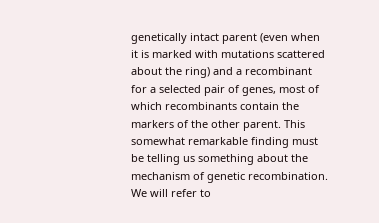genetically intact parent (even when it is marked with mutations scattered about the ring) and a recombinant for a selected pair of genes, most of which recombinants contain the markers of the other parent. This somewhat remarkable finding must be telling us something about the mechanism of genetic recombination. We will refer to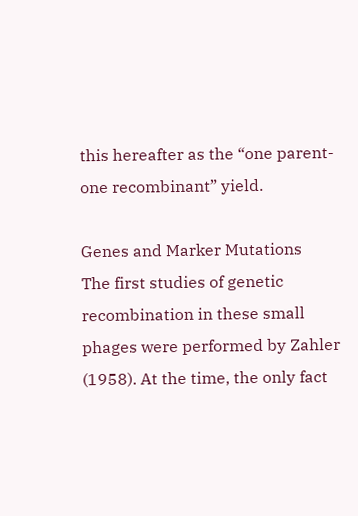this hereafter as the “one parent-one recombinant” yield.

Genes and Marker Mutations
The first studies of genetic recombination in these small phages were performed by Zahler (1958). At the time, the only fact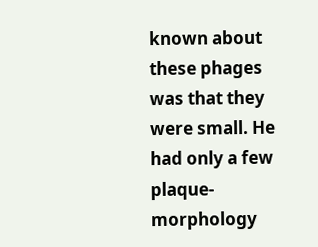known about these phages was that they were small. He had only a few plaque-morphology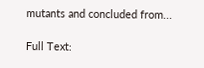mutants and concluded from...

Full Text: